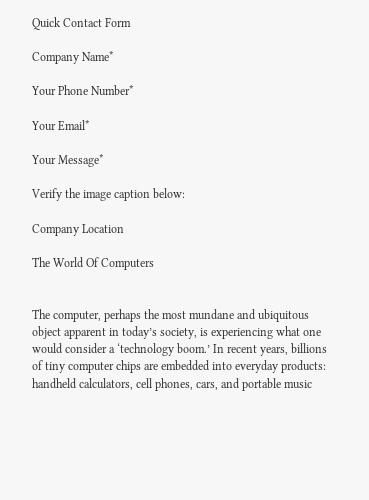Quick Contact Form

Company Name*

Your Phone Number*

Your Email*

Your Message*

Verify the image caption below:

Company Location

The World Of Computers


The computer, perhaps the most mundane and ubiquitous object apparent in today’s society, is experiencing what one would consider a ‘technology boom.’ In recent years, billions of tiny computer chips are embedded into everyday products: handheld calculators, cell phones, cars, and portable music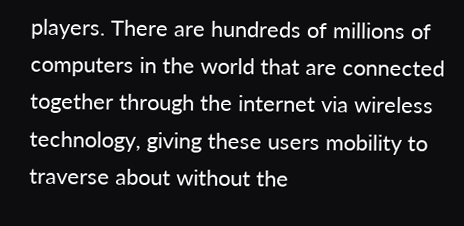players. There are hundreds of millions of computers in the world that are connected together through the internet via wireless technology, giving these users mobility to traverse about without the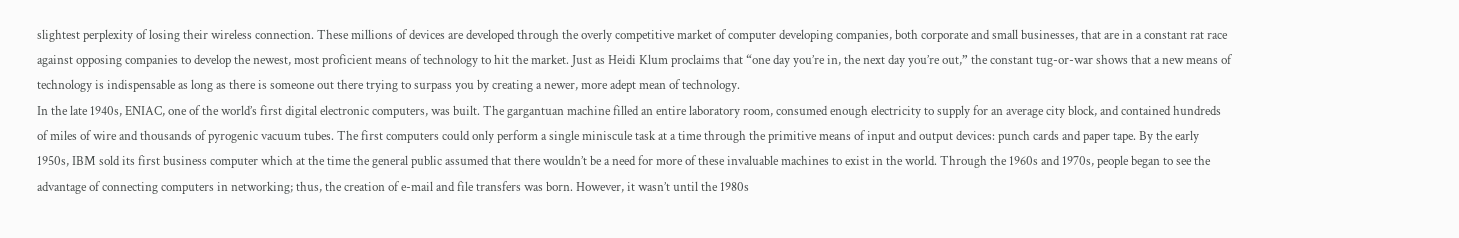slightest perplexity of losing their wireless connection. These millions of devices are developed through the overly competitive market of computer developing companies, both corporate and small businesses, that are in a constant rat race against opposing companies to develop the newest, most proficient means of technology to hit the market. Just as Heidi Klum proclaims that “one day you’re in, the next day you’re out,” the constant tug-or-war shows that a new means of technology is indispensable as long as there is someone out there trying to surpass you by creating a newer, more adept mean of technology.
In the late 1940s, ENIAC, one of the world’s first digital electronic computers, was built. The gargantuan machine filled an entire laboratory room, consumed enough electricity to supply for an average city block, and contained hundreds of miles of wire and thousands of pyrogenic vacuum tubes. The first computers could only perform a single miniscule task at a time through the primitive means of input and output devices: punch cards and paper tape. By the early 1950s, IBM sold its first business computer which at the time the general public assumed that there wouldn’t be a need for more of these invaluable machines to exist in the world. Through the 1960s and 1970s, people began to see the advantage of connecting computers in networking; thus, the creation of e-mail and file transfers was born. However, it wasn’t until the 1980s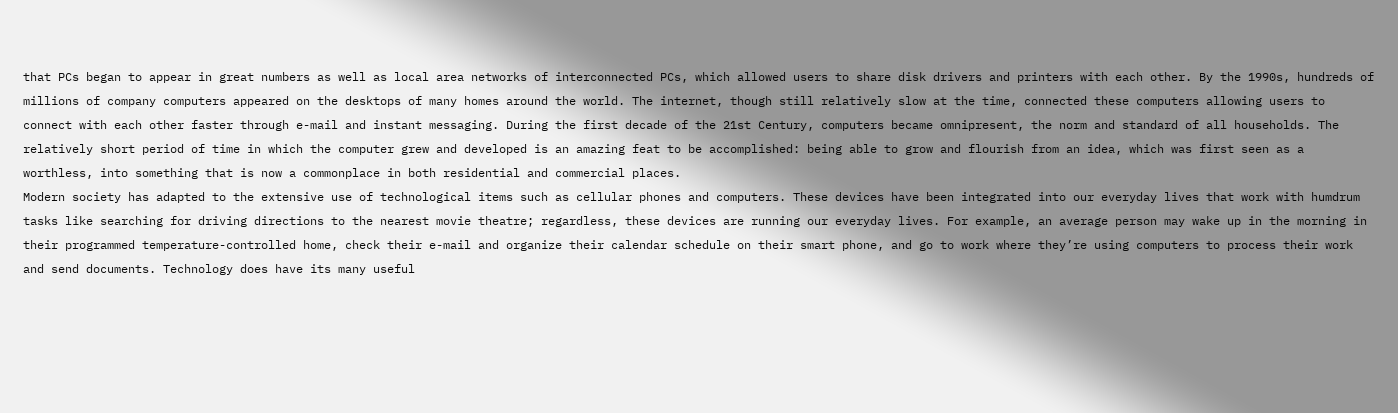that PCs began to appear in great numbers as well as local area networks of interconnected PCs, which allowed users to share disk drivers and printers with each other. By the 1990s, hundreds of millions of company computers appeared on the desktops of many homes around the world. The internet, though still relatively slow at the time, connected these computers allowing users to connect with each other faster through e-mail and instant messaging. During the first decade of the 21st Century, computers became omnipresent, the norm and standard of all households. The relatively short period of time in which the computer grew and developed is an amazing feat to be accomplished: being able to grow and flourish from an idea, which was first seen as a worthless, into something that is now a commonplace in both residential and commercial places.
Modern society has adapted to the extensive use of technological items such as cellular phones and computers. These devices have been integrated into our everyday lives that work with humdrum tasks like searching for driving directions to the nearest movie theatre; regardless, these devices are running our everyday lives. For example, an average person may wake up in the morning in their programmed temperature-controlled home, check their e-mail and organize their calendar schedule on their smart phone, and go to work where they’re using computers to process their work and send documents. Technology does have its many useful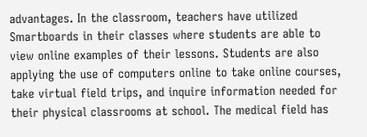advantages. In the classroom, teachers have utilized Smartboards in their classes where students are able to view online examples of their lessons. Students are also applying the use of computers online to take online courses, take virtual field trips, and inquire information needed for their physical classrooms at school. The medical field has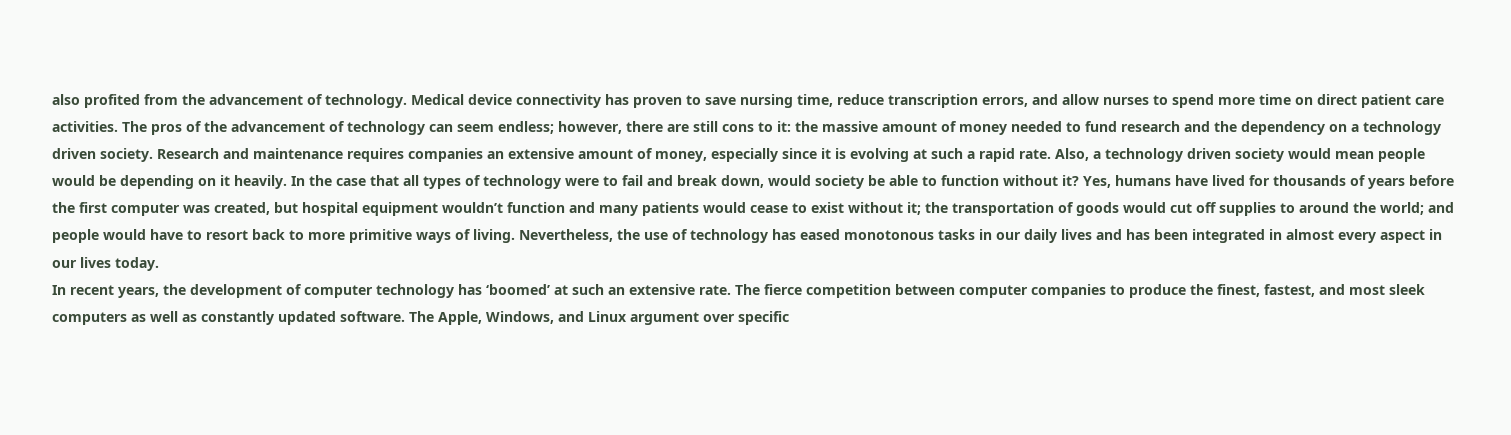also profited from the advancement of technology. Medical device connectivity has proven to save nursing time, reduce transcription errors, and allow nurses to spend more time on direct patient care activities. The pros of the advancement of technology can seem endless; however, there are still cons to it: the massive amount of money needed to fund research and the dependency on a technology driven society. Research and maintenance requires companies an extensive amount of money, especially since it is evolving at such a rapid rate. Also, a technology driven society would mean people would be depending on it heavily. In the case that all types of technology were to fail and break down, would society be able to function without it? Yes, humans have lived for thousands of years before the first computer was created, but hospital equipment wouldn’t function and many patients would cease to exist without it; the transportation of goods would cut off supplies to around the world; and people would have to resort back to more primitive ways of living. Nevertheless, the use of technology has eased monotonous tasks in our daily lives and has been integrated in almost every aspect in our lives today.
In recent years, the development of computer technology has ‘boomed’ at such an extensive rate. The fierce competition between computer companies to produce the finest, fastest, and most sleek computers as well as constantly updated software. The Apple, Windows, and Linux argument over specific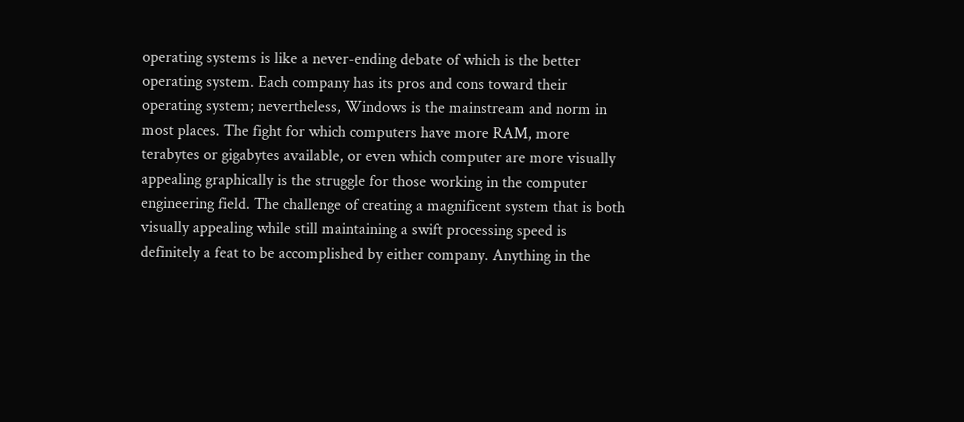operating systems is like a never-ending debate of which is the better operating system. Each company has its pros and cons toward their operating system; nevertheless, Windows is the mainstream and norm in most places. The fight for which computers have more RAM, more terabytes or gigabytes available, or even which computer are more visually appealing graphically is the struggle for those working in the computer engineering field. The challenge of creating a magnificent system that is both visually appealing while still maintaining a swift processing speed is definitely a feat to be accomplished by either company. Anything in the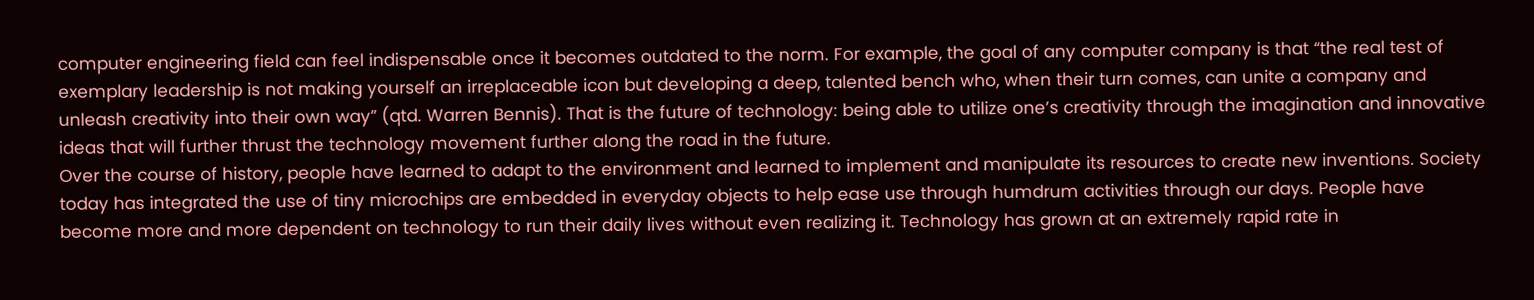computer engineering field can feel indispensable once it becomes outdated to the norm. For example, the goal of any computer company is that “the real test of exemplary leadership is not making yourself an irreplaceable icon but developing a deep, talented bench who, when their turn comes, can unite a company and unleash creativity into their own way” (qtd. Warren Bennis). That is the future of technology: being able to utilize one’s creativity through the imagination and innovative ideas that will further thrust the technology movement further along the road in the future.
Over the course of history, people have learned to adapt to the environment and learned to implement and manipulate its resources to create new inventions. Society today has integrated the use of tiny microchips are embedded in everyday objects to help ease use through humdrum activities through our days. People have become more and more dependent on technology to run their daily lives without even realizing it. Technology has grown at an extremely rapid rate in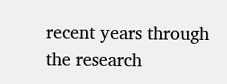recent years through the research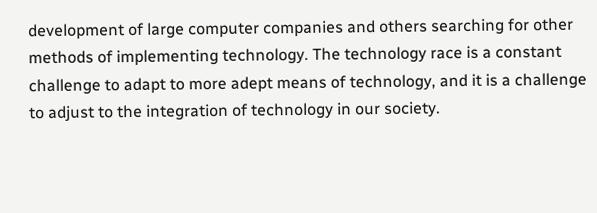development of large computer companies and others searching for other methods of implementing technology. The technology race is a constant challenge to adapt to more adept means of technology, and it is a challenge to adjust to the integration of technology in our society.